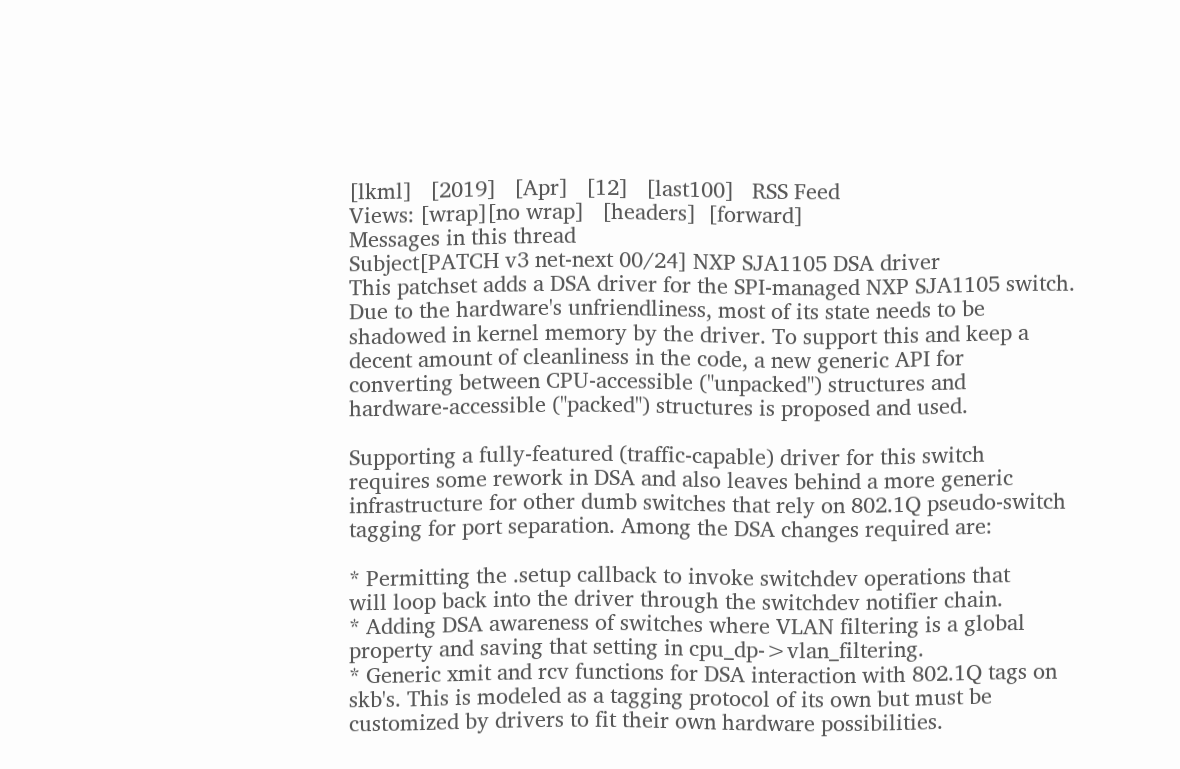[lkml]   [2019]   [Apr]   [12]   [last100]   RSS Feed
Views: [wrap][no wrap]   [headers]  [forward]
Messages in this thread
Subject[PATCH v3 net-next 00/24] NXP SJA1105 DSA driver
This patchset adds a DSA driver for the SPI-managed NXP SJA1105 switch.
Due to the hardware's unfriendliness, most of its state needs to be
shadowed in kernel memory by the driver. To support this and keep a
decent amount of cleanliness in the code, a new generic API for
converting between CPU-accessible ("unpacked") structures and
hardware-accessible ("packed") structures is proposed and used.

Supporting a fully-featured (traffic-capable) driver for this switch
requires some rework in DSA and also leaves behind a more generic
infrastructure for other dumb switches that rely on 802.1Q pseudo-switch
tagging for port separation. Among the DSA changes required are:

* Permitting the .setup callback to invoke switchdev operations that
will loop back into the driver through the switchdev notifier chain.
* Adding DSA awareness of switches where VLAN filtering is a global
property and saving that setting in cpu_dp->vlan_filtering.
* Generic xmit and rcv functions for DSA interaction with 802.1Q tags on
skb's. This is modeled as a tagging protocol of its own but must be
customized by drivers to fit their own hardware possibilities.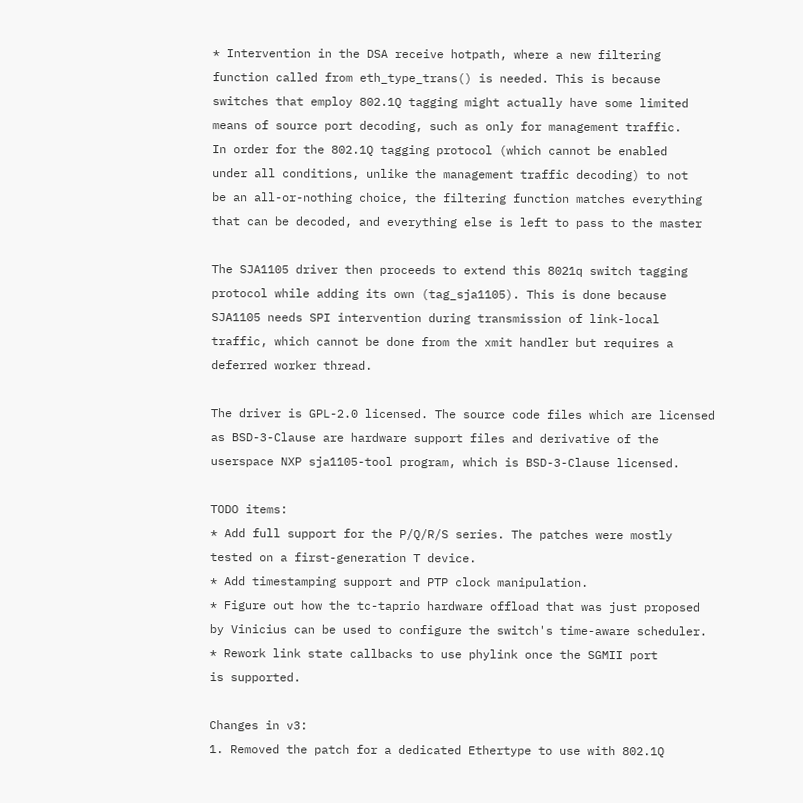* Intervention in the DSA receive hotpath, where a new filtering
function called from eth_type_trans() is needed. This is because
switches that employ 802.1Q tagging might actually have some limited
means of source port decoding, such as only for management traffic.
In order for the 802.1Q tagging protocol (which cannot be enabled
under all conditions, unlike the management traffic decoding) to not
be an all-or-nothing choice, the filtering function matches everything
that can be decoded, and everything else is left to pass to the master

The SJA1105 driver then proceeds to extend this 8021q switch tagging
protocol while adding its own (tag_sja1105). This is done because
SJA1105 needs SPI intervention during transmission of link-local
traffic, which cannot be done from the xmit handler but requires a
deferred worker thread.

The driver is GPL-2.0 licensed. The source code files which are licensed
as BSD-3-Clause are hardware support files and derivative of the
userspace NXP sja1105-tool program, which is BSD-3-Clause licensed.

TODO items:
* Add full support for the P/Q/R/S series. The patches were mostly
tested on a first-generation T device.
* Add timestamping support and PTP clock manipulation.
* Figure out how the tc-taprio hardware offload that was just proposed
by Vinicius can be used to configure the switch's time-aware scheduler.
* Rework link state callbacks to use phylink once the SGMII port
is supported.

Changes in v3:
1. Removed the patch for a dedicated Ethertype to use with 802.1Q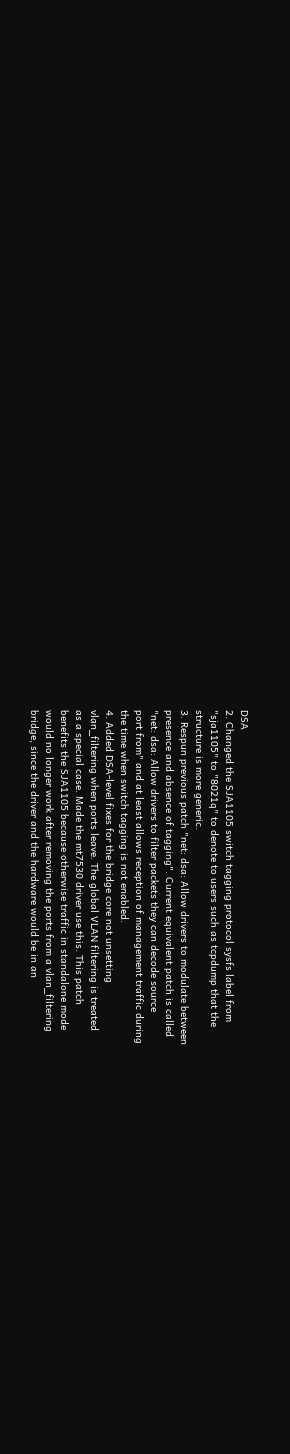DSA
2. Changed the SJA1105 switch tagging protocol sysfs label from
"sja1105" to "8021q" to denote to users such as tcpdump that the
structure is more generic.
3. Respun previous patch "net: dsa: Allow drivers to modulate between
presence and absence of tagging". Current equivalent patch is called
"net: dsa: Allow drivers to filter packets they can decode source
port from" and at least allows reception of management traffic during
the time when switch tagging is not enabled.
4. Added DSA-level fixes for the bridge core not unsetting
vlan_filtering when ports leave. The global VLAN filtering is treated
as a special case. Made the mt7530 driver use this. This patch
benefits the SJA1105 because otherwise traffic in standalone mode
would no longer work after removing the ports from a vlan_filtering
bridge, since the driver and the hardware would be in an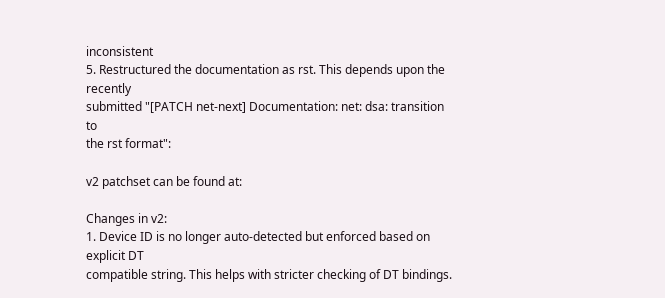inconsistent
5. Restructured the documentation as rst. This depends upon the recently
submitted "[PATCH net-next] Documentation: net: dsa: transition to
the rst format":

v2 patchset can be found at:

Changes in v2:
1. Device ID is no longer auto-detected but enforced based on explicit DT
compatible string. This helps with stricter checking of DT bindings.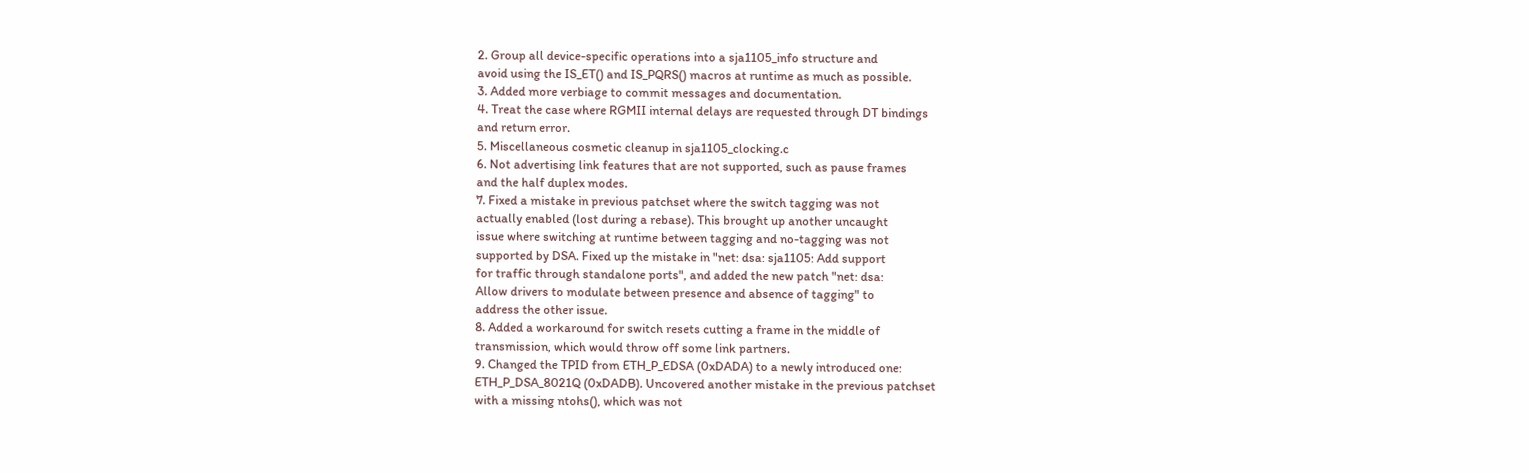2. Group all device-specific operations into a sja1105_info structure and
avoid using the IS_ET() and IS_PQRS() macros at runtime as much as possible.
3. Added more verbiage to commit messages and documentation.
4. Treat the case where RGMII internal delays are requested through DT bindings
and return error.
5. Miscellaneous cosmetic cleanup in sja1105_clocking.c
6. Not advertising link features that are not supported, such as pause frames
and the half duplex modes.
7. Fixed a mistake in previous patchset where the switch tagging was not
actually enabled (lost during a rebase). This brought up another uncaught
issue where switching at runtime between tagging and no-tagging was not
supported by DSA. Fixed up the mistake in "net: dsa: sja1105: Add support
for traffic through standalone ports", and added the new patch "net: dsa:
Allow drivers to modulate between presence and absence of tagging" to
address the other issue.
8. Added a workaround for switch resets cutting a frame in the middle of
transmission, which would throw off some link partners.
9. Changed the TPID from ETH_P_EDSA (0xDADA) to a newly introduced one:
ETH_P_DSA_8021Q (0xDADB). Uncovered another mistake in the previous patchset
with a missing ntohs(), which was not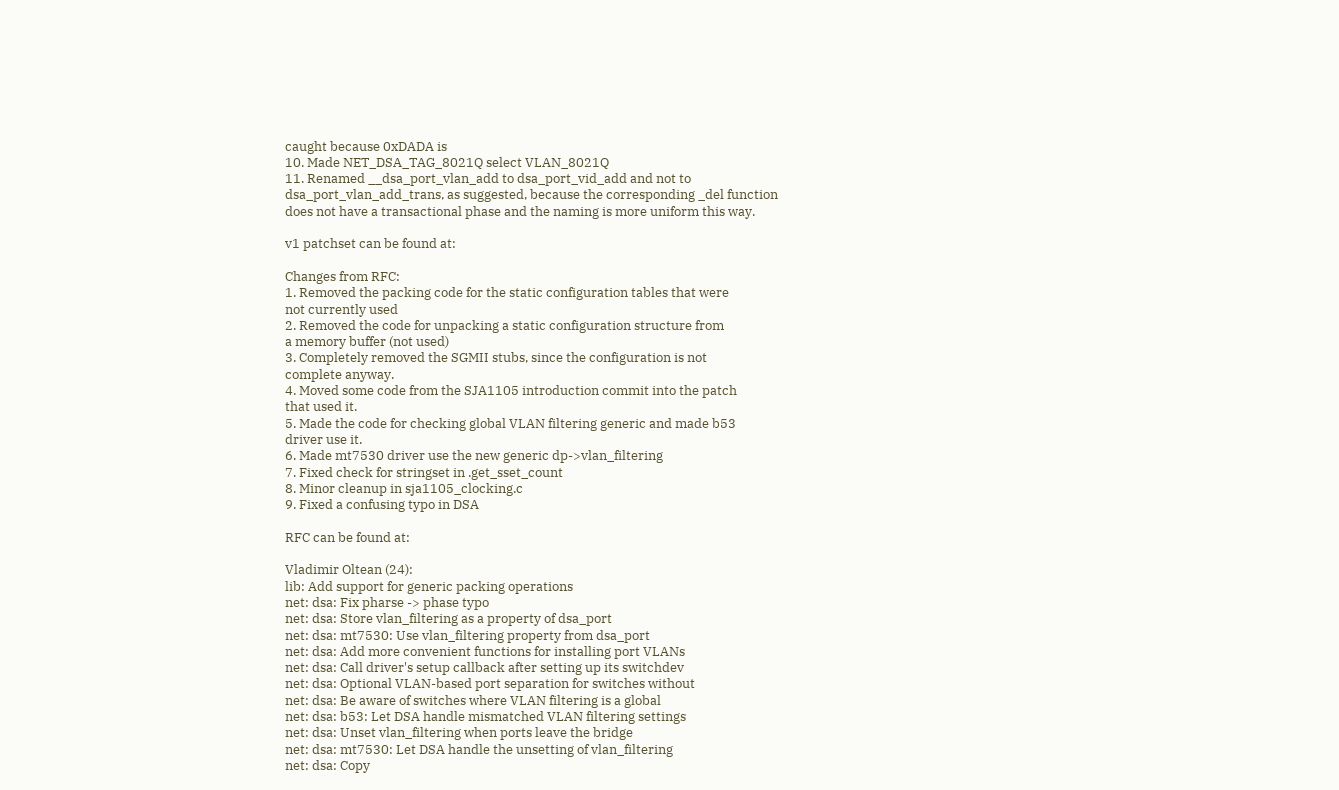caught because 0xDADA is
10. Made NET_DSA_TAG_8021Q select VLAN_8021Q
11. Renamed __dsa_port_vlan_add to dsa_port_vid_add and not to
dsa_port_vlan_add_trans, as suggested, because the corresponding _del function
does not have a transactional phase and the naming is more uniform this way.

v1 patchset can be found at:

Changes from RFC:
1. Removed the packing code for the static configuration tables that were
not currently used
2. Removed the code for unpacking a static configuration structure from
a memory buffer (not used)
3. Completely removed the SGMII stubs, since the configuration is not
complete anyway.
4. Moved some code from the SJA1105 introduction commit into the patch
that used it.
5. Made the code for checking global VLAN filtering generic and made b53
driver use it.
6. Made mt7530 driver use the new generic dp->vlan_filtering
7. Fixed check for stringset in .get_sset_count
8. Minor cleanup in sja1105_clocking.c
9. Fixed a confusing typo in DSA

RFC can be found at:

Vladimir Oltean (24):
lib: Add support for generic packing operations
net: dsa: Fix pharse -> phase typo
net: dsa: Store vlan_filtering as a property of dsa_port
net: dsa: mt7530: Use vlan_filtering property from dsa_port
net: dsa: Add more convenient functions for installing port VLANs
net: dsa: Call driver's setup callback after setting up its switchdev
net: dsa: Optional VLAN-based port separation for switches without
net: dsa: Be aware of switches where VLAN filtering is a global
net: dsa: b53: Let DSA handle mismatched VLAN filtering settings
net: dsa: Unset vlan_filtering when ports leave the bridge
net: dsa: mt7530: Let DSA handle the unsetting of vlan_filtering
net: dsa: Copy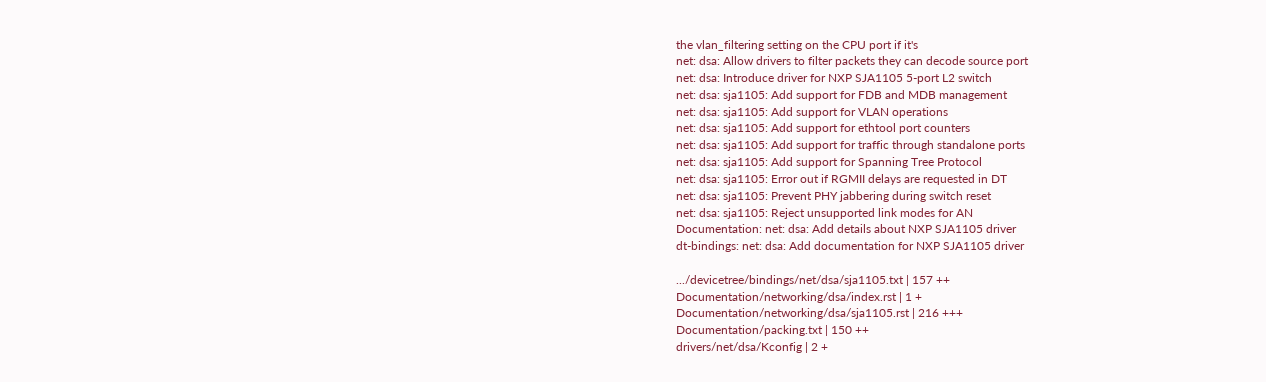the vlan_filtering setting on the CPU port if it's
net: dsa: Allow drivers to filter packets they can decode source port
net: dsa: Introduce driver for NXP SJA1105 5-port L2 switch
net: dsa: sja1105: Add support for FDB and MDB management
net: dsa: sja1105: Add support for VLAN operations
net: dsa: sja1105: Add support for ethtool port counters
net: dsa: sja1105: Add support for traffic through standalone ports
net: dsa: sja1105: Add support for Spanning Tree Protocol
net: dsa: sja1105: Error out if RGMII delays are requested in DT
net: dsa: sja1105: Prevent PHY jabbering during switch reset
net: dsa: sja1105: Reject unsupported link modes for AN
Documentation: net: dsa: Add details about NXP SJA1105 driver
dt-bindings: net: dsa: Add documentation for NXP SJA1105 driver

.../devicetree/bindings/net/dsa/sja1105.txt | 157 ++
Documentation/networking/dsa/index.rst | 1 +
Documentation/networking/dsa/sja1105.rst | 216 +++
Documentation/packing.txt | 150 ++
drivers/net/dsa/Kconfig | 2 +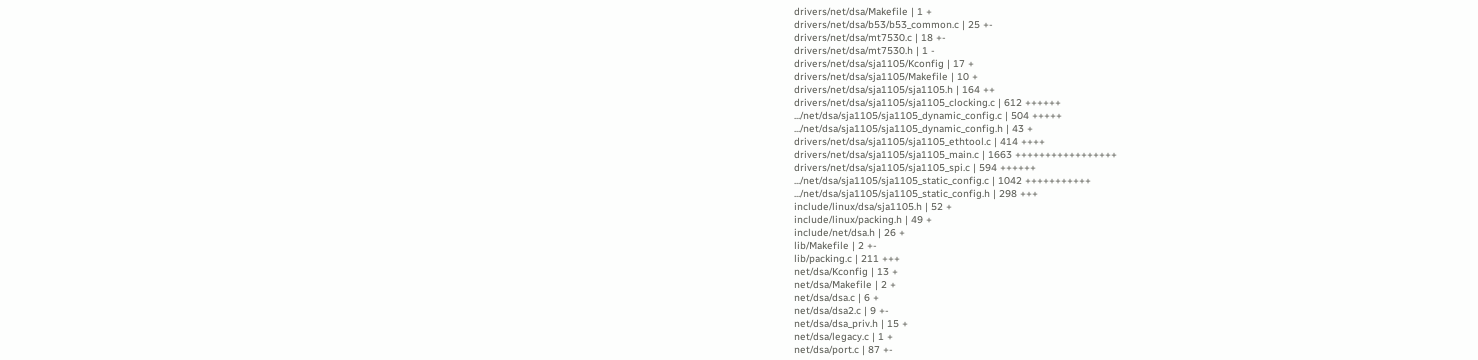drivers/net/dsa/Makefile | 1 +
drivers/net/dsa/b53/b53_common.c | 25 +-
drivers/net/dsa/mt7530.c | 18 +-
drivers/net/dsa/mt7530.h | 1 -
drivers/net/dsa/sja1105/Kconfig | 17 +
drivers/net/dsa/sja1105/Makefile | 10 +
drivers/net/dsa/sja1105/sja1105.h | 164 ++
drivers/net/dsa/sja1105/sja1105_clocking.c | 612 ++++++
.../net/dsa/sja1105/sja1105_dynamic_config.c | 504 +++++
.../net/dsa/sja1105/sja1105_dynamic_config.h | 43 +
drivers/net/dsa/sja1105/sja1105_ethtool.c | 414 ++++
drivers/net/dsa/sja1105/sja1105_main.c | 1663 +++++++++++++++++
drivers/net/dsa/sja1105/sja1105_spi.c | 594 ++++++
.../net/dsa/sja1105/sja1105_static_config.c | 1042 +++++++++++
.../net/dsa/sja1105/sja1105_static_config.h | 298 +++
include/linux/dsa/sja1105.h | 52 +
include/linux/packing.h | 49 +
include/net/dsa.h | 26 +
lib/Makefile | 2 +-
lib/packing.c | 211 +++
net/dsa/Kconfig | 13 +
net/dsa/Makefile | 2 +
net/dsa/dsa.c | 6 +
net/dsa/dsa2.c | 9 +-
net/dsa/dsa_priv.h | 15 +
net/dsa/legacy.c | 1 +
net/dsa/port.c | 87 +-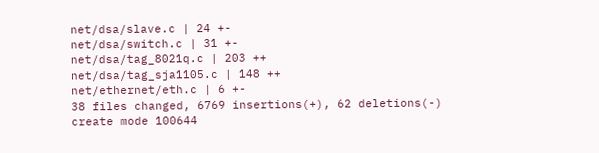net/dsa/slave.c | 24 +-
net/dsa/switch.c | 31 +-
net/dsa/tag_8021q.c | 203 ++
net/dsa/tag_sja1105.c | 148 ++
net/ethernet/eth.c | 6 +-
38 files changed, 6769 insertions(+), 62 deletions(-)
create mode 100644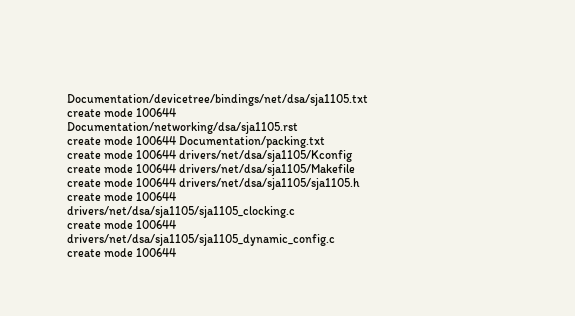Documentation/devicetree/bindings/net/dsa/sja1105.txt
create mode 100644 Documentation/networking/dsa/sja1105.rst
create mode 100644 Documentation/packing.txt
create mode 100644 drivers/net/dsa/sja1105/Kconfig
create mode 100644 drivers/net/dsa/sja1105/Makefile
create mode 100644 drivers/net/dsa/sja1105/sja1105.h
create mode 100644 drivers/net/dsa/sja1105/sja1105_clocking.c
create mode 100644 drivers/net/dsa/sja1105/sja1105_dynamic_config.c
create mode 100644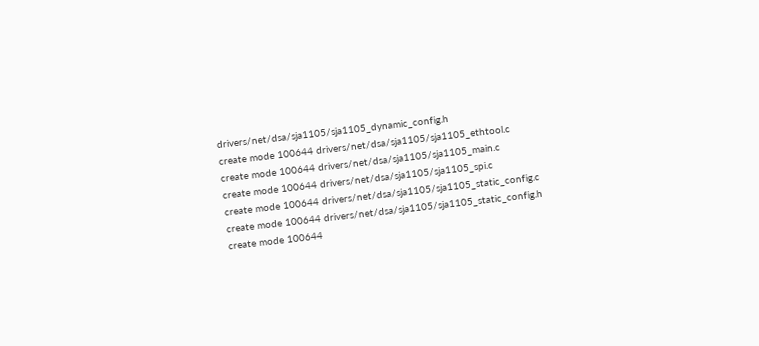drivers/net/dsa/sja1105/sja1105_dynamic_config.h
create mode 100644 drivers/net/dsa/sja1105/sja1105_ethtool.c
create mode 100644 drivers/net/dsa/sja1105/sja1105_main.c
create mode 100644 drivers/net/dsa/sja1105/sja1105_spi.c
create mode 100644 drivers/net/dsa/sja1105/sja1105_static_config.c
create mode 100644 drivers/net/dsa/sja1105/sja1105_static_config.h
create mode 100644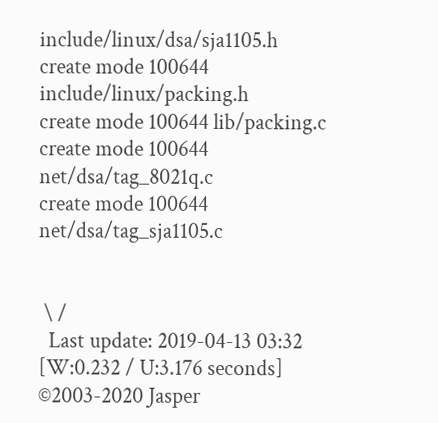include/linux/dsa/sja1105.h
create mode 100644 include/linux/packing.h
create mode 100644 lib/packing.c
create mode 100644 net/dsa/tag_8021q.c
create mode 100644 net/dsa/tag_sja1105.c


 \ /
  Last update: 2019-04-13 03:32    [W:0.232 / U:3.176 seconds]
©2003-2020 Jasper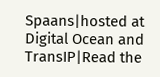Spaans|hosted at Digital Ocean and TransIP|Read the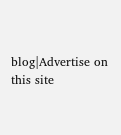blog|Advertise on this site